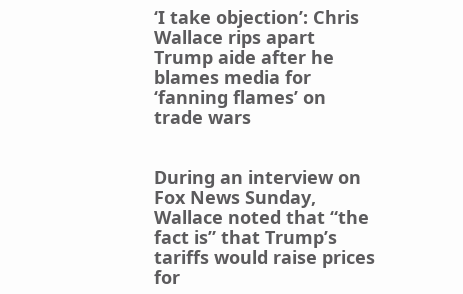‘I take objection’: Chris Wallace rips apart Trump aide after he blames media for ‘fanning flames’ on trade wars


During an interview on Fox News Sunday, Wallace noted that “the fact is” that Trump’s tariffs would raise prices for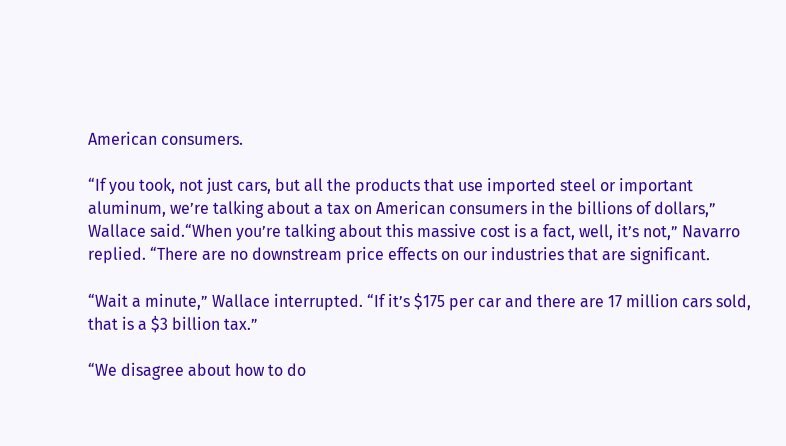American consumers.

“If you took, not just cars, but all the products that use imported steel or important aluminum, we’re talking about a tax on American consumers in the billions of dollars,” Wallace said.“When you’re talking about this massive cost is a fact, well, it’s not,” Navarro replied. “There are no downstream price effects on our industries that are significant.

“Wait a minute,” Wallace interrupted. “If it’s $175 per car and there are 17 million cars sold, that is a $3 billion tax.”

“We disagree about how to do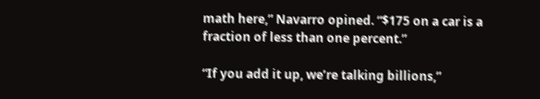math here,” Navarro opined. “$175 on a car is a fraction of less than one percent.”

“If you add it up, we’re talking billions,”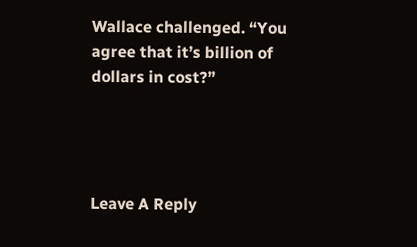Wallace challenged. “You agree that it’s billion of dollars in cost?”




Leave A Reply